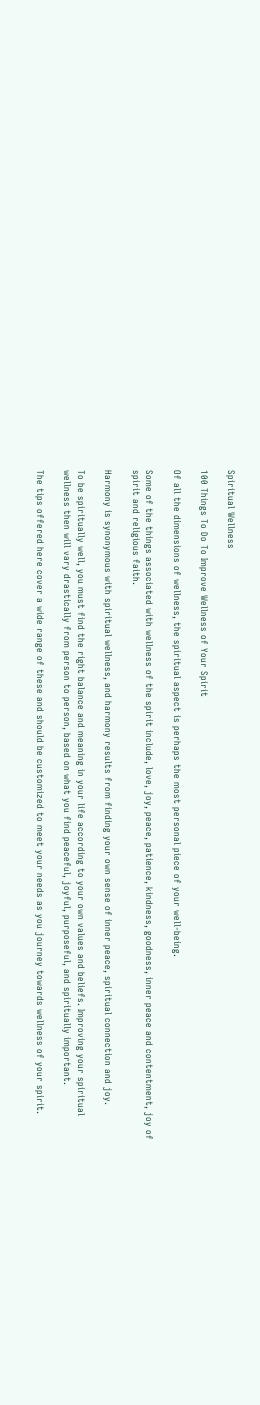Spiritual Wellness

100 Things To Do To Improve Wellness of Your Spirit

Of all the dimensions of wellness, the spiritual aspect is perhaps the most personal piece of your well-being.

Some of the things associated with wellness of the spirit include, love, joy, peace, patience, kindness, goodness, inner peace and contentment, joy of spirit and religious faith.

Harmony is synonymous with spiritual wellness, and harmony results from finding your own sense of inner peace, spiritual connection and joy.

To be spiritually well, you must find the right balance and meaning in your life according to your own values and beliefs. Improving your spiritual wellness then will vary drastically from person to person, based on what you find peaceful, joyful, purposeful, and spiritually important.

The tips offered here cover a wide range of these and should be customized to meet your needs as you journey towards wellness of your spirit.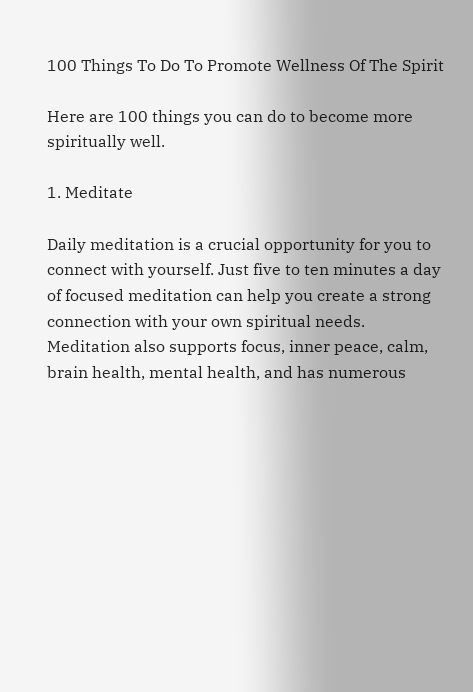100 Things To Do To Promote Wellness Of The Spirit

Here are 100 things you can do to become more spiritually well.

1. Meditate

Daily meditation is a crucial opportunity for you to connect with yourself. Just five to ten minutes a day of focused meditation can help you create a strong connection with your own spiritual needs. Meditation also supports focus, inner peace, calm, brain health, mental health, and has numerous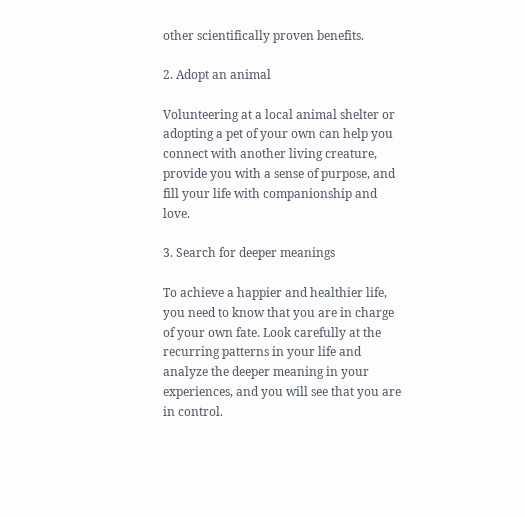other scientifically proven benefits.

2. Adopt an animal

Volunteering at a local animal shelter or adopting a pet of your own can help you connect with another living creature, provide you with a sense of purpose, and fill your life with companionship and love.

3. Search for deeper meanings

To achieve a happier and healthier life, you need to know that you are in charge of your own fate. Look carefully at the recurring patterns in your life and analyze the deeper meaning in your experiences, and you will see that you are in control.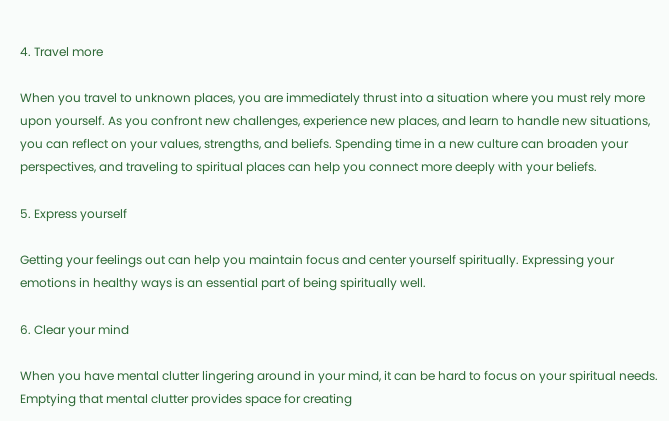4. Travel more

When you travel to unknown places, you are immediately thrust into a situation where you must rely more upon yourself. As you confront new challenges, experience new places, and learn to handle new situations, you can reflect on your values, strengths, and beliefs. Spending time in a new culture can broaden your perspectives, and traveling to spiritual places can help you connect more deeply with your beliefs.

5. Express yourself

Getting your feelings out can help you maintain focus and center yourself spiritually. Expressing your emotions in healthy ways is an essential part of being spiritually well.

6. Clear your mind

When you have mental clutter lingering around in your mind, it can be hard to focus on your spiritual needs. Emptying that mental clutter provides space for creating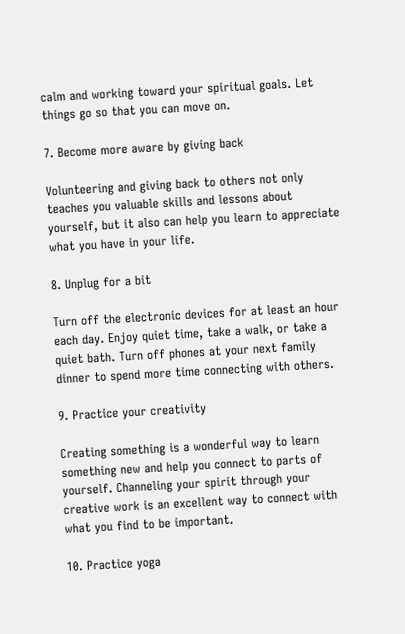calm and working toward your spiritual goals. Let things go so that you can move on.

7. Become more aware by giving back

Volunteering and giving back to others not only teaches you valuable skills and lessons about yourself, but it also can help you learn to appreciate what you have in your life.

8. Unplug for a bit

Turn off the electronic devices for at least an hour each day. Enjoy quiet time, take a walk, or take a quiet bath. Turn off phones at your next family dinner to spend more time connecting with others.

9. Practice your creativity

Creating something is a wonderful way to learn something new and help you connect to parts of yourself. Channeling your spirit through your creative work is an excellent way to connect with what you find to be important.

10. Practice yoga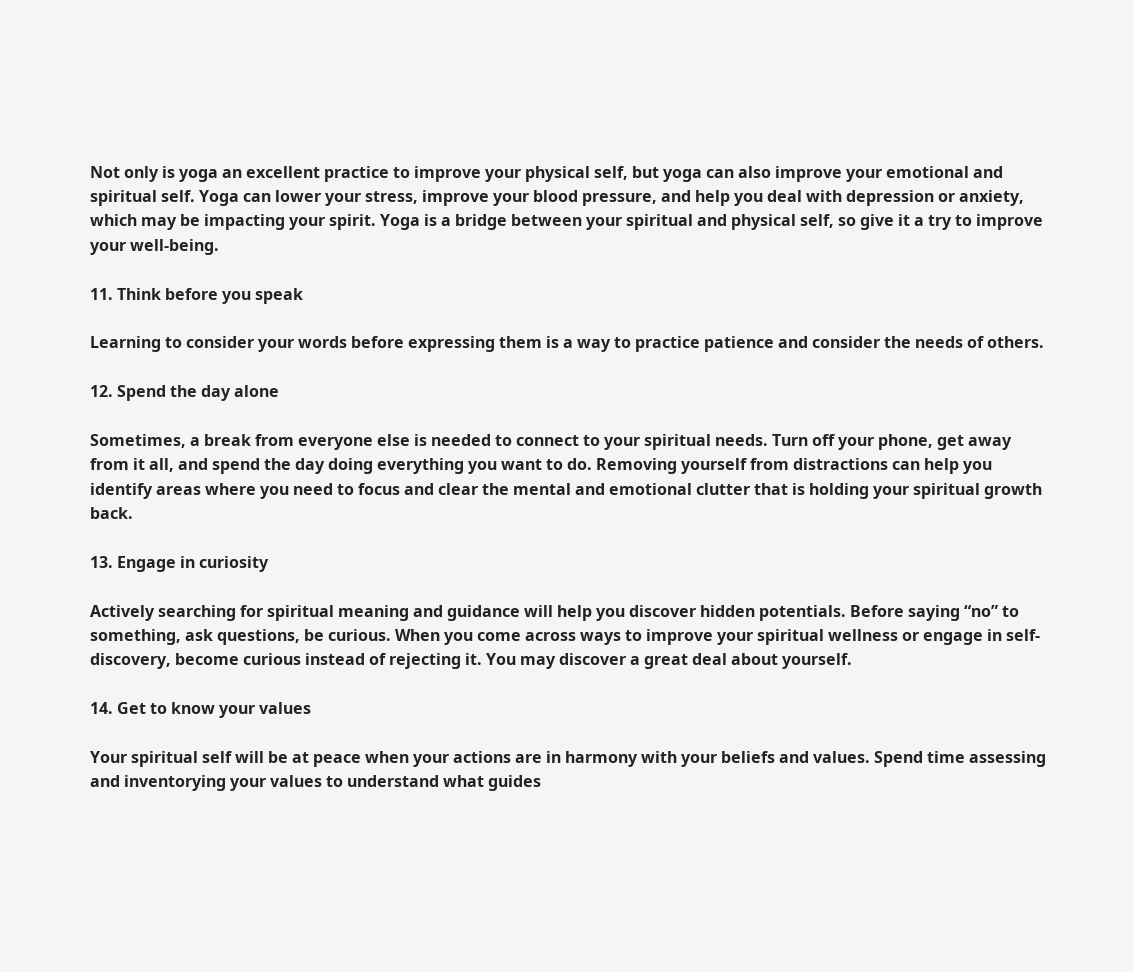Not only is yoga an excellent practice to improve your physical self, but yoga can also improve your emotional and spiritual self. Yoga can lower your stress, improve your blood pressure, and help you deal with depression or anxiety, which may be impacting your spirit. Yoga is a bridge between your spiritual and physical self, so give it a try to improve your well-being.

11. Think before you speak

Learning to consider your words before expressing them is a way to practice patience and consider the needs of others.

12. Spend the day alone

Sometimes, a break from everyone else is needed to connect to your spiritual needs. Turn off your phone, get away from it all, and spend the day doing everything you want to do. Removing yourself from distractions can help you identify areas where you need to focus and clear the mental and emotional clutter that is holding your spiritual growth back.

13. Engage in curiosity

Actively searching for spiritual meaning and guidance will help you discover hidden potentials. Before saying “no” to something, ask questions, be curious. When you come across ways to improve your spiritual wellness or engage in self-discovery, become curious instead of rejecting it. You may discover a great deal about yourself.

14. Get to know your values

Your spiritual self will be at peace when your actions are in harmony with your beliefs and values. Spend time assessing and inventorying your values to understand what guides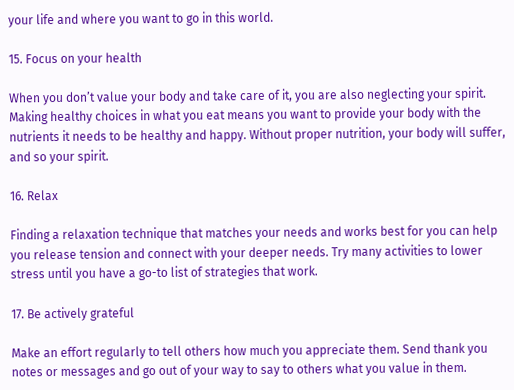your life and where you want to go in this world.

15. Focus on your health

When you don’t value your body and take care of it, you are also neglecting your spirit. Making healthy choices in what you eat means you want to provide your body with the nutrients it needs to be healthy and happy. Without proper nutrition, your body will suffer, and so your spirit.

16. Relax

Finding a relaxation technique that matches your needs and works best for you can help you release tension and connect with your deeper needs. Try many activities to lower stress until you have a go-to list of strategies that work.

17. Be actively grateful

Make an effort regularly to tell others how much you appreciate them. Send thank you notes or messages and go out of your way to say to others what you value in them.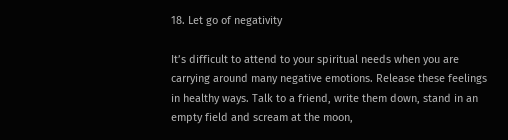18. Let go of negativity

It’s difficult to attend to your spiritual needs when you are carrying around many negative emotions. Release these feelings in healthy ways. Talk to a friend, write them down, stand in an empty field and scream at the moon,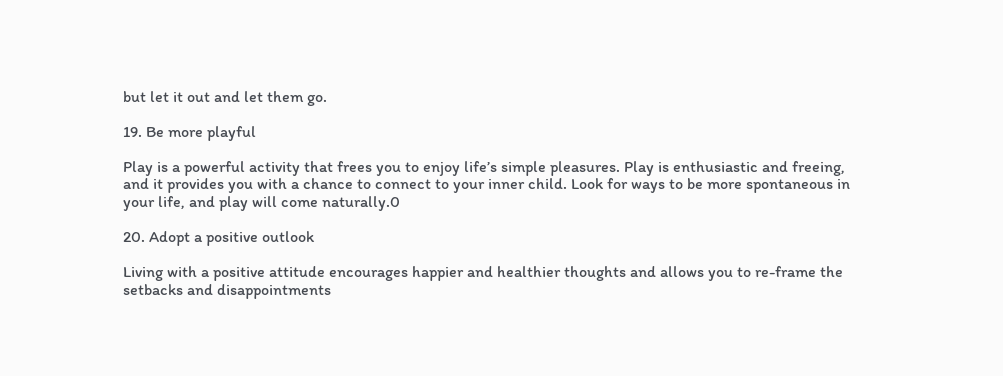but let it out and let them go.

19. Be more playful

Play is a powerful activity that frees you to enjoy life’s simple pleasures. Play is enthusiastic and freeing, and it provides you with a chance to connect to your inner child. Look for ways to be more spontaneous in your life, and play will come naturally.0

20. Adopt a positive outlook

Living with a positive attitude encourages happier and healthier thoughts and allows you to re-frame the setbacks and disappointments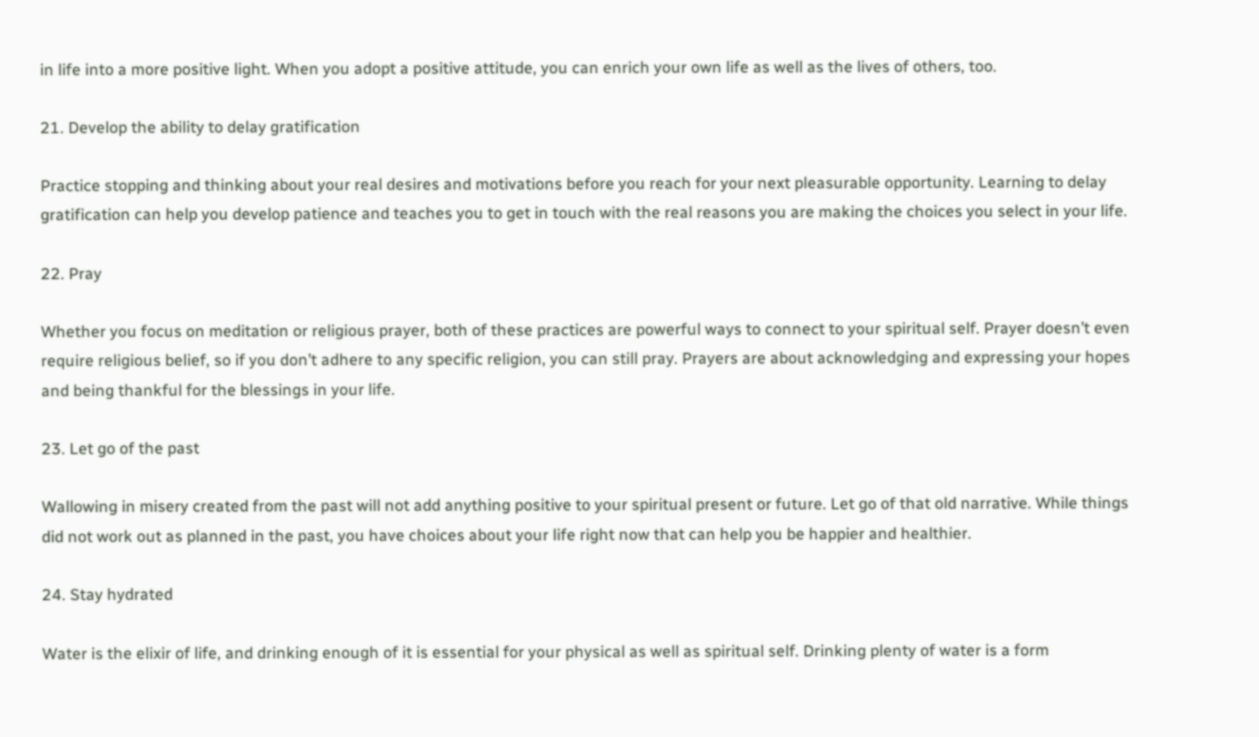in life into a more positive light. When you adopt a positive attitude, you can enrich your own life as well as the lives of others, too.

21. Develop the ability to delay gratification

Practice stopping and thinking about your real desires and motivations before you reach for your next pleasurable opportunity. Learning to delay gratification can help you develop patience and teaches you to get in touch with the real reasons you are making the choices you select in your life.

22. Pray

Whether you focus on meditation or religious prayer, both of these practices are powerful ways to connect to your spiritual self. Prayer doesn’t even require religious belief, so if you don’t adhere to any specific religion, you can still pray. Prayers are about acknowledging and expressing your hopes and being thankful for the blessings in your life.

23. Let go of the past

Wallowing in misery created from the past will not add anything positive to your spiritual present or future. Let go of that old narrative. While things did not work out as planned in the past, you have choices about your life right now that can help you be happier and healthier.

24. Stay hydrated

Water is the elixir of life, and drinking enough of it is essential for your physical as well as spiritual self. Drinking plenty of water is a form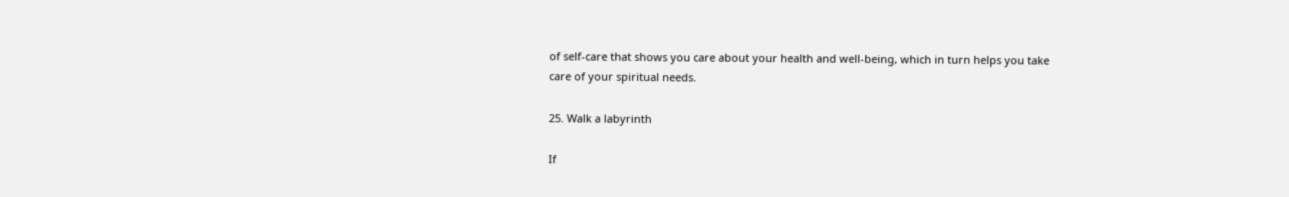of self-care that shows you care about your health and well-being, which in turn helps you take care of your spiritual needs.

25. Walk a labyrinth

If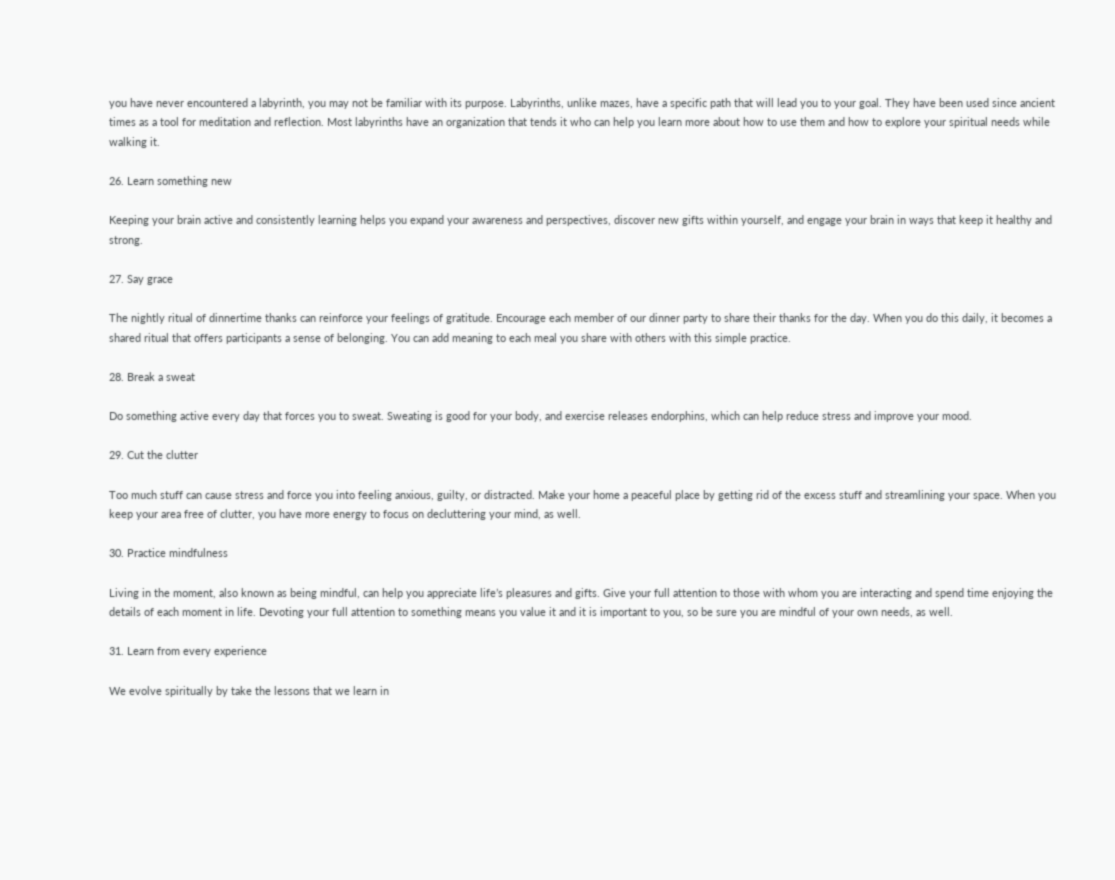you have never encountered a labyrinth, you may not be familiar with its purpose. Labyrinths, unlike mazes, have a specific path that will lead you to your goal. They have been used since ancient times as a tool for meditation and reflection. Most labyrinths have an organization that tends it who can help you learn more about how to use them and how to explore your spiritual needs while walking it.

26. Learn something new

Keeping your brain active and consistently learning helps you expand your awareness and perspectives, discover new gifts within yourself, and engage your brain in ways that keep it healthy and strong.

27. Say grace

The nightly ritual of dinnertime thanks can reinforce your feelings of gratitude. Encourage each member of our dinner party to share their thanks for the day. When you do this daily, it becomes a shared ritual that offers participants a sense of belonging. You can add meaning to each meal you share with others with this simple practice.

28. Break a sweat

Do something active every day that forces you to sweat. Sweating is good for your body, and exercise releases endorphins, which can help reduce stress and improve your mood.

29. Cut the clutter

Too much stuff can cause stress and force you into feeling anxious, guilty, or distracted. Make your home a peaceful place by getting rid of the excess stuff and streamlining your space. When you keep your area free of clutter, you have more energy to focus on decluttering your mind, as well.

30. Practice mindfulness

Living in the moment, also known as being mindful, can help you appreciate life’s pleasures and gifts. Give your full attention to those with whom you are interacting and spend time enjoying the details of each moment in life. Devoting your full attention to something means you value it and it is important to you, so be sure you are mindful of your own needs, as well.

31. Learn from every experience

We evolve spiritually by take the lessons that we learn in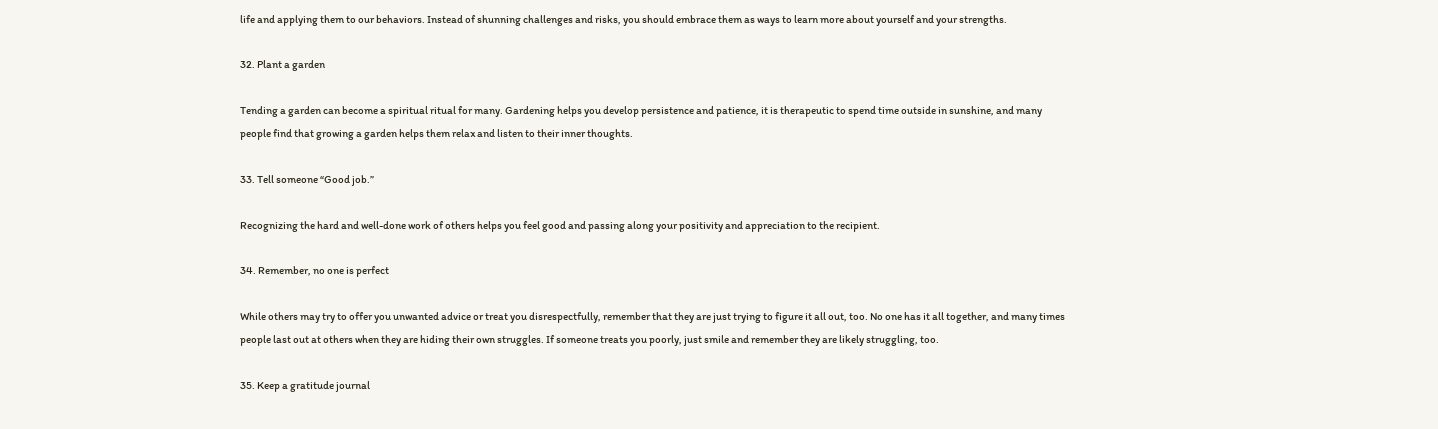life and applying them to our behaviors. Instead of shunning challenges and risks, you should embrace them as ways to learn more about yourself and your strengths.

32. Plant a garden

Tending a garden can become a spiritual ritual for many. Gardening helps you develop persistence and patience, it is therapeutic to spend time outside in sunshine, and many people find that growing a garden helps them relax and listen to their inner thoughts.

33. Tell someone “Good job.”

Recognizing the hard and well-done work of others helps you feel good and passing along your positivity and appreciation to the recipient.

34. Remember, no one is perfect

While others may try to offer you unwanted advice or treat you disrespectfully, remember that they are just trying to figure it all out, too. No one has it all together, and many times people last out at others when they are hiding their own struggles. If someone treats you poorly, just smile and remember they are likely struggling, too.

35. Keep a gratitude journal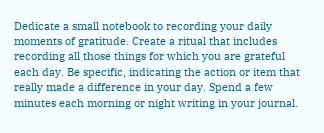Dedicate a small notebook to recording your daily moments of gratitude. Create a ritual that includes recording all those things for which you are grateful each day. Be specific, indicating the action or item that really made a difference in your day. Spend a few minutes each morning or night writing in your journal.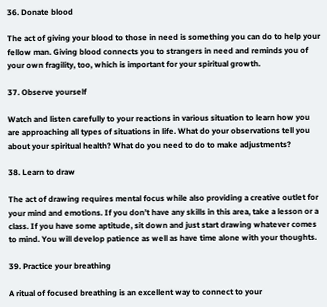36. Donate blood

The act of giving your blood to those in need is something you can do to help your fellow man. Giving blood connects you to strangers in need and reminds you of your own fragility, too, which is important for your spiritual growth.

37. Observe yourself

Watch and listen carefully to your reactions in various situation to learn how you are approaching all types of situations in life. What do your observations tell you about your spiritual health? What do you need to do to make adjustments?

38. Learn to draw

The act of drawing requires mental focus while also providing a creative outlet for your mind and emotions. If you don’t have any skills in this area, take a lesson or a class. If you have some aptitude, sit down and just start drawing whatever comes to mind. You will develop patience as well as have time alone with your thoughts.

39. Practice your breathing

A ritual of focused breathing is an excellent way to connect to your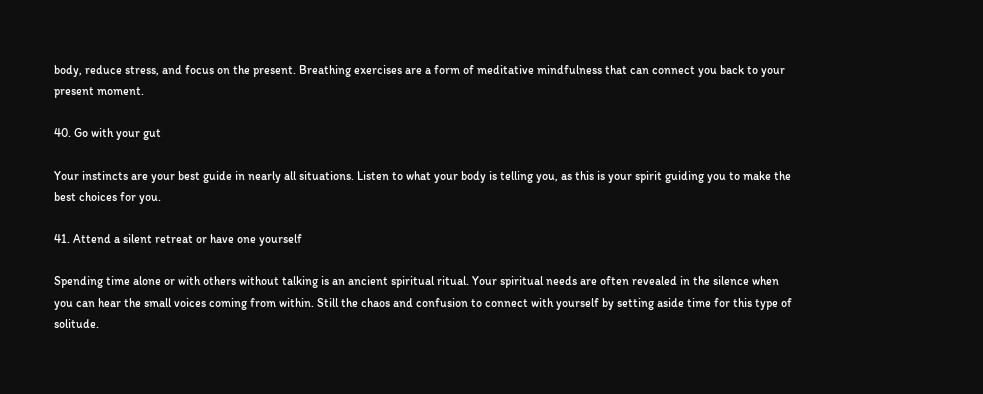body, reduce stress, and focus on the present. Breathing exercises are a form of meditative mindfulness that can connect you back to your present moment.

40. Go with your gut

Your instincts are your best guide in nearly all situations. Listen to what your body is telling you, as this is your spirit guiding you to make the best choices for you.

41. Attend a silent retreat or have one yourself

Spending time alone or with others without talking is an ancient spiritual ritual. Your spiritual needs are often revealed in the silence when you can hear the small voices coming from within. Still the chaos and confusion to connect with yourself by setting aside time for this type of solitude.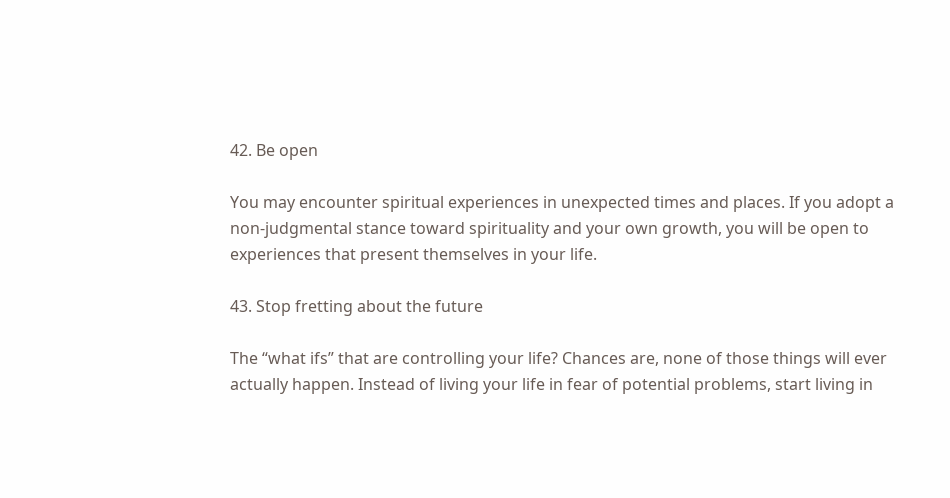42. Be open

You may encounter spiritual experiences in unexpected times and places. If you adopt a non-judgmental stance toward spirituality and your own growth, you will be open to experiences that present themselves in your life.

43. Stop fretting about the future

The “what ifs” that are controlling your life? Chances are, none of those things will ever actually happen. Instead of living your life in fear of potential problems, start living in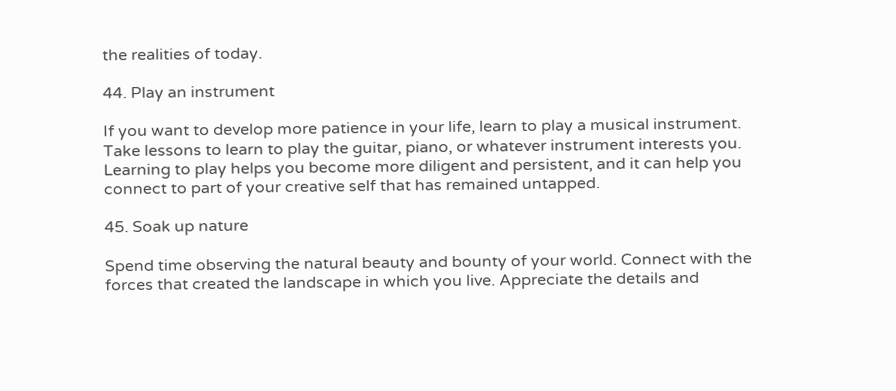the realities of today.

44. Play an instrument

If you want to develop more patience in your life, learn to play a musical instrument. Take lessons to learn to play the guitar, piano, or whatever instrument interests you. Learning to play helps you become more diligent and persistent, and it can help you connect to part of your creative self that has remained untapped.

45. Soak up nature

Spend time observing the natural beauty and bounty of your world. Connect with the forces that created the landscape in which you live. Appreciate the details and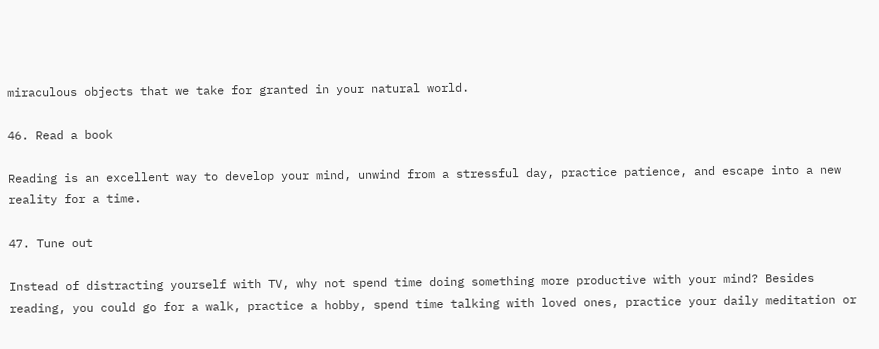miraculous objects that we take for granted in your natural world.

46. Read a book

Reading is an excellent way to develop your mind, unwind from a stressful day, practice patience, and escape into a new reality for a time.

47. Tune out

Instead of distracting yourself with TV, why not spend time doing something more productive with your mind? Besides reading, you could go for a walk, practice a hobby, spend time talking with loved ones, practice your daily meditation or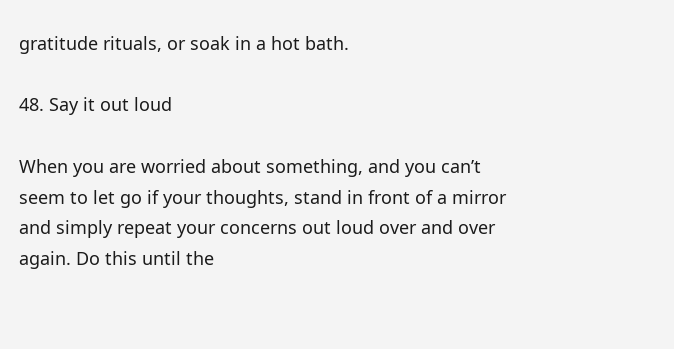gratitude rituals, or soak in a hot bath.

48. Say it out loud

When you are worried about something, and you can’t seem to let go if your thoughts, stand in front of a mirror and simply repeat your concerns out loud over and over again. Do this until the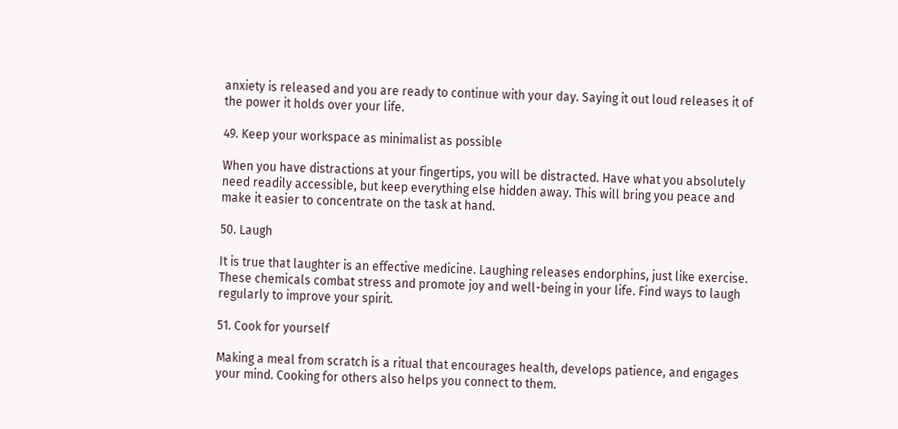anxiety is released and you are ready to continue with your day. Saying it out loud releases it of the power it holds over your life.

49. Keep your workspace as minimalist as possible

When you have distractions at your fingertips, you will be distracted. Have what you absolutely need readily accessible, but keep everything else hidden away. This will bring you peace and make it easier to concentrate on the task at hand.

50. Laugh

It is true that laughter is an effective medicine. Laughing releases endorphins, just like exercise. These chemicals combat stress and promote joy and well-being in your life. Find ways to laugh regularly to improve your spirit.

51. Cook for yourself

Making a meal from scratch is a ritual that encourages health, develops patience, and engages your mind. Cooking for others also helps you connect to them.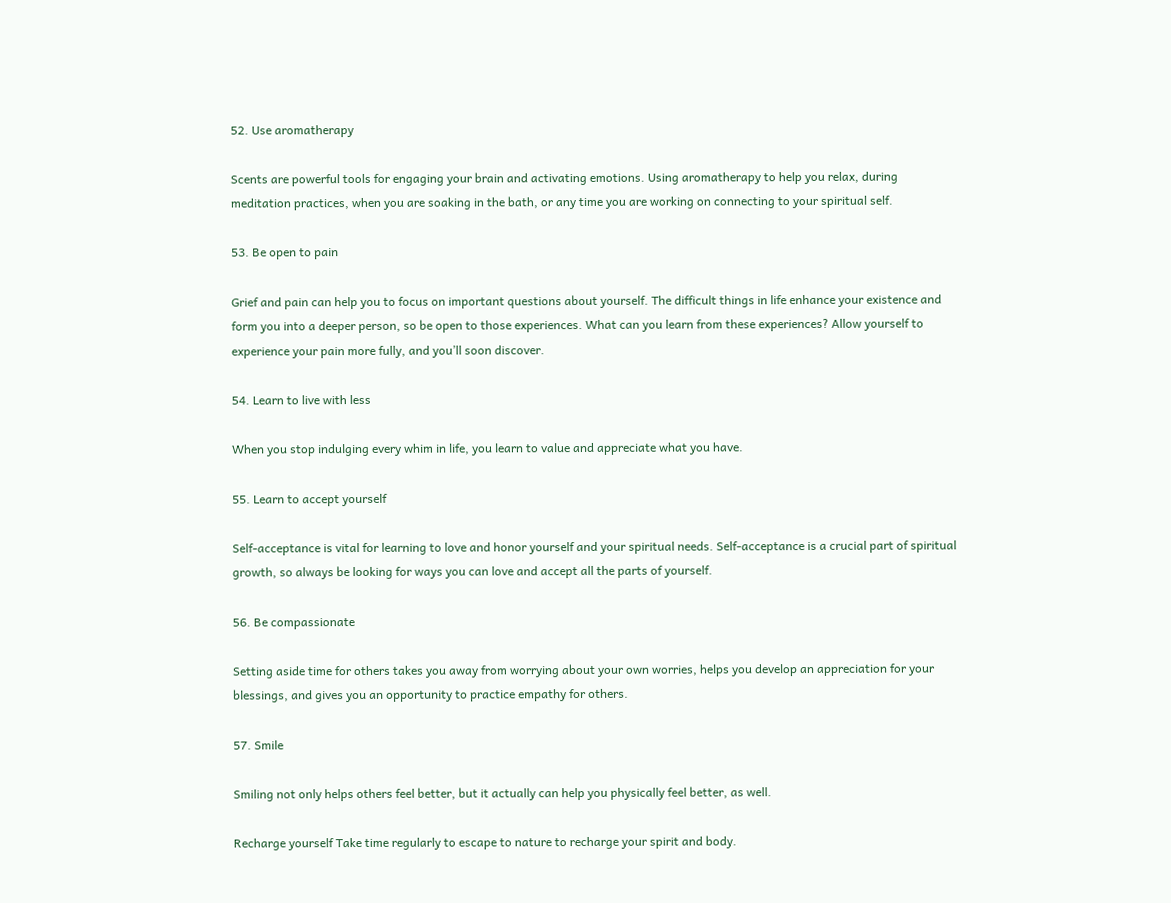52. Use aromatherapy

Scents are powerful tools for engaging your brain and activating emotions. Using aromatherapy to help you relax, during meditation practices, when you are soaking in the bath, or any time you are working on connecting to your spiritual self.

53. Be open to pain

Grief and pain can help you to focus on important questions about yourself. The difficult things in life enhance your existence and form you into a deeper person, so be open to those experiences. What can you learn from these experiences? Allow yourself to experience your pain more fully, and you’ll soon discover.

54. Learn to live with less

When you stop indulging every whim in life, you learn to value and appreciate what you have.

55. Learn to accept yourself

Self-acceptance is vital for learning to love and honor yourself and your spiritual needs. Self-acceptance is a crucial part of spiritual growth, so always be looking for ways you can love and accept all the parts of yourself.

56. Be compassionate

Setting aside time for others takes you away from worrying about your own worries, helps you develop an appreciation for your blessings, and gives you an opportunity to practice empathy for others.

57. Smile

Smiling not only helps others feel better, but it actually can help you physically feel better, as well.

Recharge yourself Take time regularly to escape to nature to recharge your spirit and body.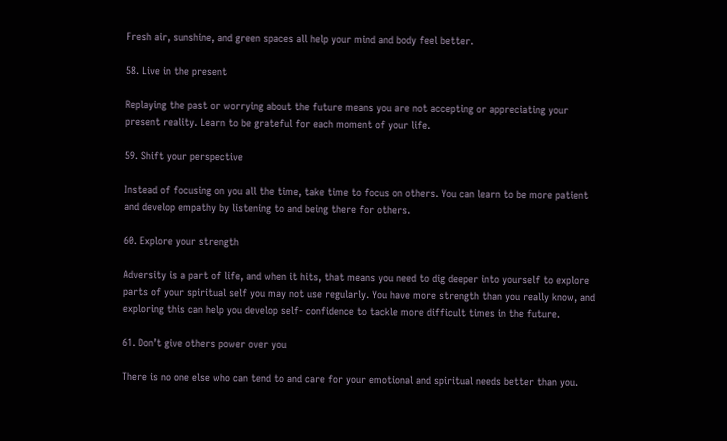Fresh air, sunshine, and green spaces all help your mind and body feel better.

58. Live in the present

Replaying the past or worrying about the future means you are not accepting or appreciating your present reality. Learn to be grateful for each moment of your life.

59. Shift your perspective

Instead of focusing on you all the time, take time to focus on others. You can learn to be more patient and develop empathy by listening to and being there for others.

60. Explore your strength

Adversity is a part of life, and when it hits, that means you need to dig deeper into yourself to explore parts of your spiritual self you may not use regularly. You have more strength than you really know, and exploring this can help you develop self- confidence to tackle more difficult times in the future.

61. Don’t give others power over you

There is no one else who can tend to and care for your emotional and spiritual needs better than you.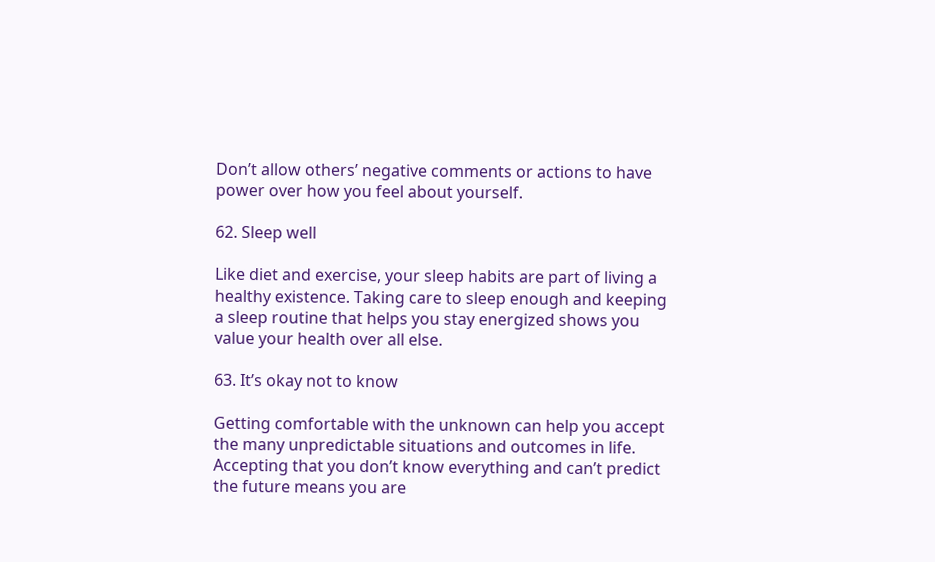Don’t allow others’ negative comments or actions to have power over how you feel about yourself.

62. Sleep well

Like diet and exercise, your sleep habits are part of living a healthy existence. Taking care to sleep enough and keeping a sleep routine that helps you stay energized shows you value your health over all else.

63. It’s okay not to know

Getting comfortable with the unknown can help you accept the many unpredictable situations and outcomes in life. Accepting that you don’t know everything and can’t predict the future means you are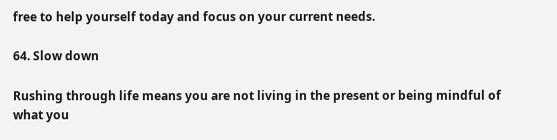free to help yourself today and focus on your current needs.

64. Slow down

Rushing through life means you are not living in the present or being mindful of what you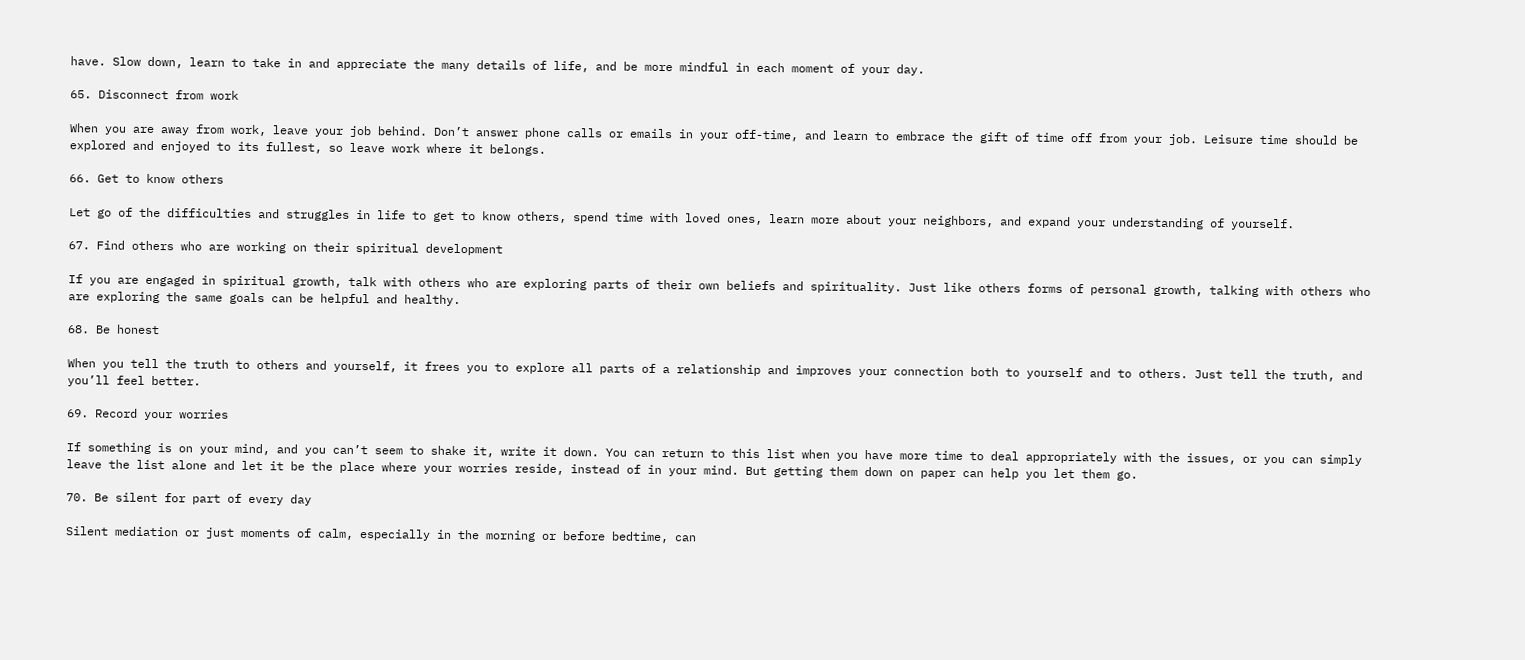have. Slow down, learn to take in and appreciate the many details of life, and be more mindful in each moment of your day.

65. Disconnect from work

When you are away from work, leave your job behind. Don’t answer phone calls or emails in your off-time, and learn to embrace the gift of time off from your job. Leisure time should be explored and enjoyed to its fullest, so leave work where it belongs.

66. Get to know others

Let go of the difficulties and struggles in life to get to know others, spend time with loved ones, learn more about your neighbors, and expand your understanding of yourself.

67. Find others who are working on their spiritual development

If you are engaged in spiritual growth, talk with others who are exploring parts of their own beliefs and spirituality. Just like others forms of personal growth, talking with others who are exploring the same goals can be helpful and healthy.

68. Be honest

When you tell the truth to others and yourself, it frees you to explore all parts of a relationship and improves your connection both to yourself and to others. Just tell the truth, and you’ll feel better.

69. Record your worries

If something is on your mind, and you can’t seem to shake it, write it down. You can return to this list when you have more time to deal appropriately with the issues, or you can simply leave the list alone and let it be the place where your worries reside, instead of in your mind. But getting them down on paper can help you let them go.

70. Be silent for part of every day

Silent mediation or just moments of calm, especially in the morning or before bedtime, can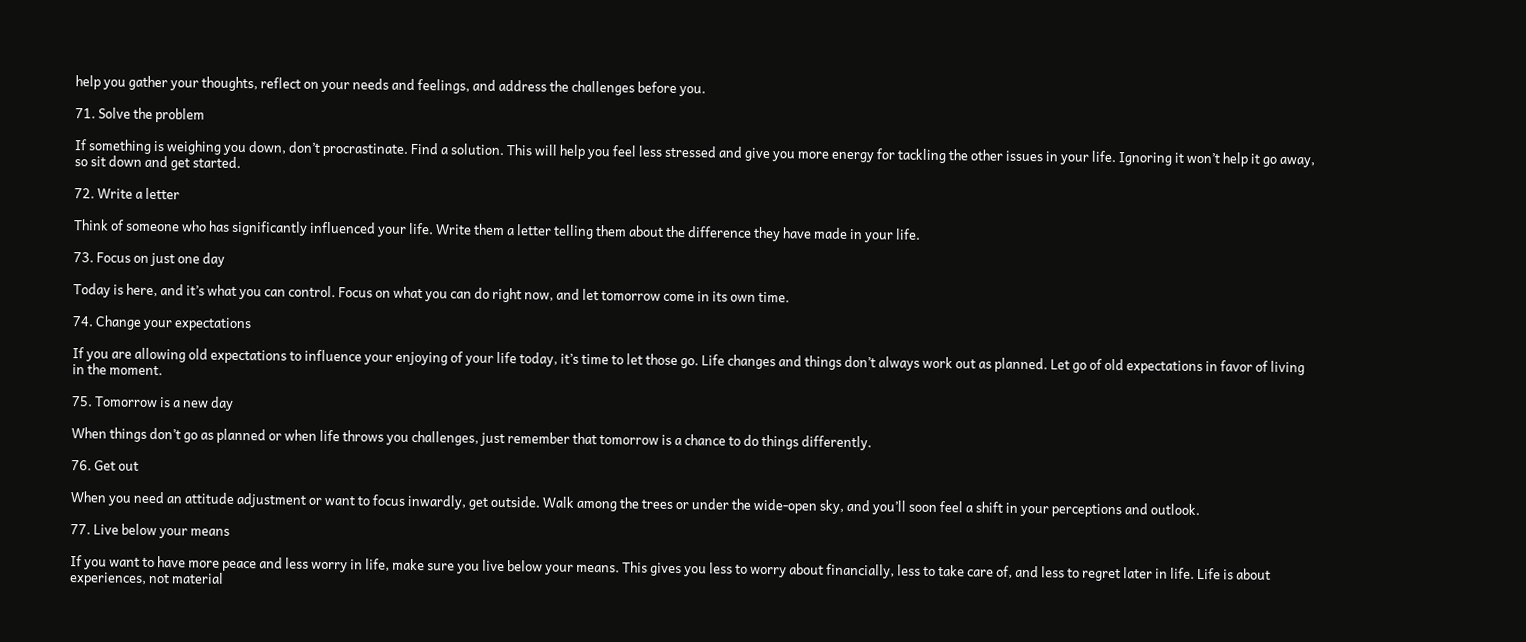help you gather your thoughts, reflect on your needs and feelings, and address the challenges before you.

71. Solve the problem

If something is weighing you down, don’t procrastinate. Find a solution. This will help you feel less stressed and give you more energy for tackling the other issues in your life. Ignoring it won’t help it go away, so sit down and get started.

72. Write a letter

Think of someone who has significantly influenced your life. Write them a letter telling them about the difference they have made in your life.

73. Focus on just one day

Today is here, and it’s what you can control. Focus on what you can do right now, and let tomorrow come in its own time.

74. Change your expectations

If you are allowing old expectations to influence your enjoying of your life today, it’s time to let those go. Life changes and things don’t always work out as planned. Let go of old expectations in favor of living in the moment.

75. Tomorrow is a new day

When things don’t go as planned or when life throws you challenges, just remember that tomorrow is a chance to do things differently.

76. Get out

When you need an attitude adjustment or want to focus inwardly, get outside. Walk among the trees or under the wide-open sky, and you’ll soon feel a shift in your perceptions and outlook.

77. Live below your means

If you want to have more peace and less worry in life, make sure you live below your means. This gives you less to worry about financially, less to take care of, and less to regret later in life. Life is about experiences, not material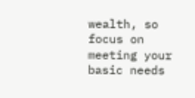wealth, so focus on meeting your basic needs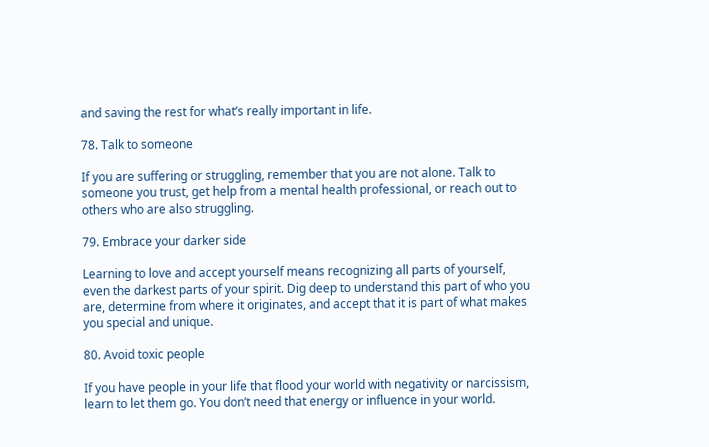and saving the rest for what’s really important in life.

78. Talk to someone

If you are suffering or struggling, remember that you are not alone. Talk to someone you trust, get help from a mental health professional, or reach out to others who are also struggling.

79. Embrace your darker side

Learning to love and accept yourself means recognizing all parts of yourself, even the darkest parts of your spirit. Dig deep to understand this part of who you are, determine from where it originates, and accept that it is part of what makes you special and unique.

80. Avoid toxic people

If you have people in your life that flood your world with negativity or narcissism, learn to let them go. You don’t need that energy or influence in your world.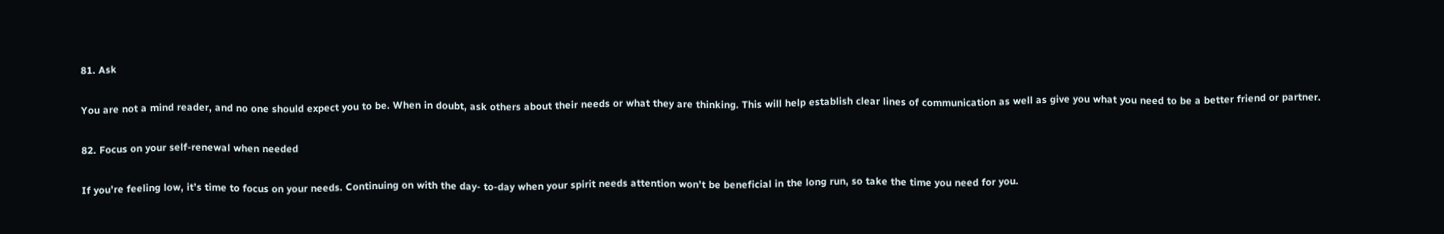81. Ask

You are not a mind reader, and no one should expect you to be. When in doubt, ask others about their needs or what they are thinking. This will help establish clear lines of communication as well as give you what you need to be a better friend or partner.

82. Focus on your self-renewal when needed

If you’re feeling low, it’s time to focus on your needs. Continuing on with the day- to-day when your spirit needs attention won’t be beneficial in the long run, so take the time you need for you.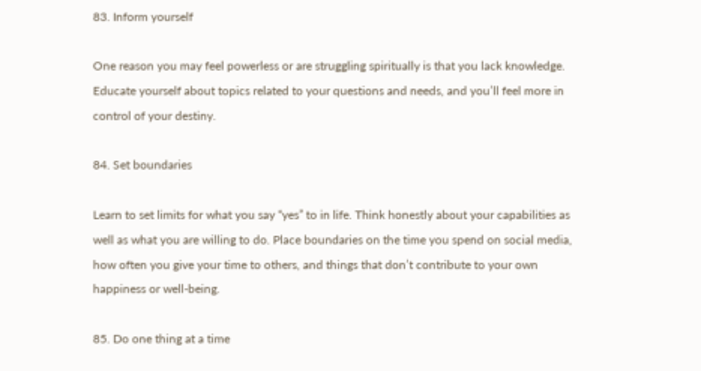83. Inform yourself

One reason you may feel powerless or are struggling spiritually is that you lack knowledge. Educate yourself about topics related to your questions and needs, and you’ll feel more in control of your destiny.

84. Set boundaries

Learn to set limits for what you say “yes” to in life. Think honestly about your capabilities as well as what you are willing to do. Place boundaries on the time you spend on social media, how often you give your time to others, and things that don’t contribute to your own happiness or well-being.

85. Do one thing at a time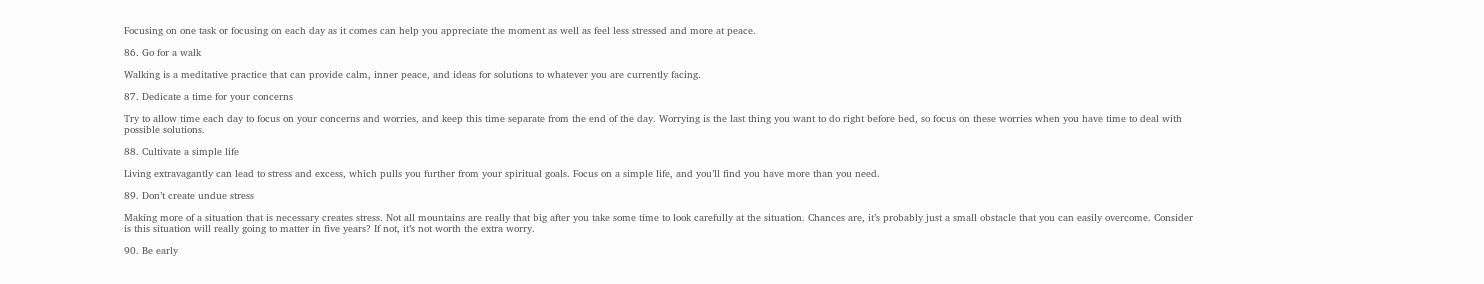Focusing on one task or focusing on each day as it comes can help you appreciate the moment as well as feel less stressed and more at peace.

86. Go for a walk

Walking is a meditative practice that can provide calm, inner peace, and ideas for solutions to whatever you are currently facing.

87. Dedicate a time for your concerns

Try to allow time each day to focus on your concerns and worries, and keep this time separate from the end of the day. Worrying is the last thing you want to do right before bed, so focus on these worries when you have time to deal with possible solutions.

88. Cultivate a simple life

Living extravagantly can lead to stress and excess, which pulls you further from your spiritual goals. Focus on a simple life, and you’ll find you have more than you need.

89. Don’t create undue stress

Making more of a situation that is necessary creates stress. Not all mountains are really that big after you take some time to look carefully at the situation. Chances are, it’s probably just a small obstacle that you can easily overcome. Consider is this situation will really going to matter in five years? If not, it’s not worth the extra worry.

90. Be early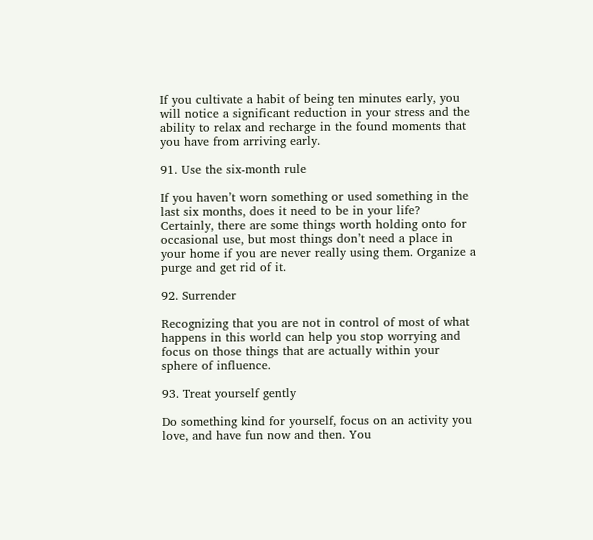If you cultivate a habit of being ten minutes early, you will notice a significant reduction in your stress and the ability to relax and recharge in the found moments that you have from arriving early.

91. Use the six-month rule

If you haven’t worn something or used something in the last six months, does it need to be in your life? Certainly, there are some things worth holding onto for occasional use, but most things don’t need a place in your home if you are never really using them. Organize a purge and get rid of it.

92. Surrender

Recognizing that you are not in control of most of what happens in this world can help you stop worrying and focus on those things that are actually within your sphere of influence.

93. Treat yourself gently

Do something kind for yourself, focus on an activity you love, and have fun now and then. You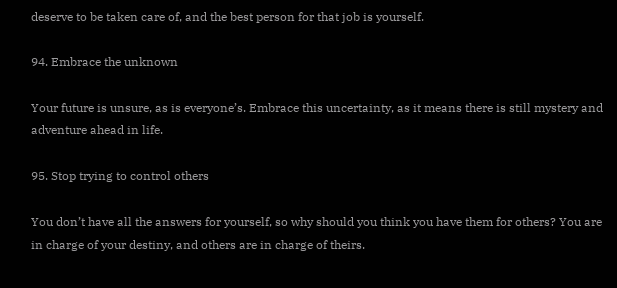deserve to be taken care of, and the best person for that job is yourself.

94. Embrace the unknown

Your future is unsure, as is everyone’s. Embrace this uncertainty, as it means there is still mystery and adventure ahead in life.

95. Stop trying to control others

You don’t have all the answers for yourself, so why should you think you have them for others? You are in charge of your destiny, and others are in charge of theirs.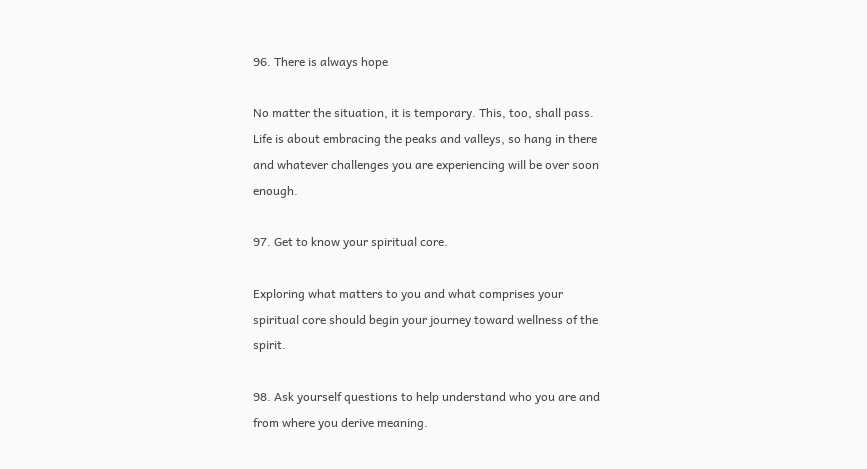96. There is always hope

No matter the situation, it is temporary. This, too, shall pass. Life is about embracing the peaks and valleys, so hang in there and whatever challenges you are experiencing will be over soon enough.

97. Get to know your spiritual core.

Exploring what matters to you and what comprises your spiritual core should begin your journey toward wellness of the spirit.

98. Ask yourself questions to help understand who you are and from where you derive meaning.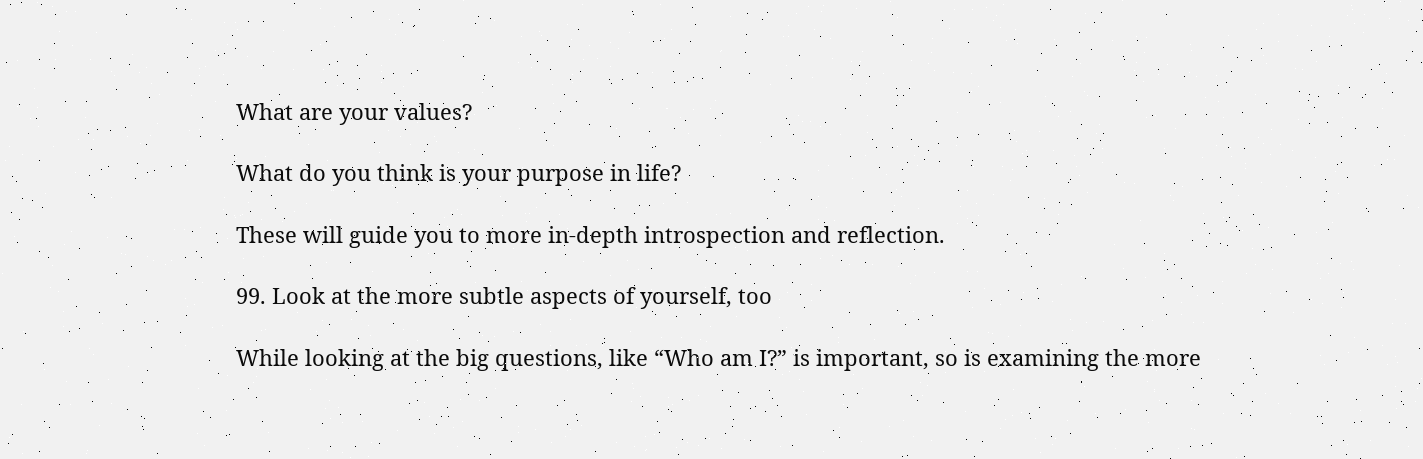What are your values?

What do you think is your purpose in life?

These will guide you to more in-depth introspection and reflection.

99. Look at the more subtle aspects of yourself, too

While looking at the big questions, like “Who am I?” is important, so is examining the more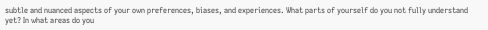subtle and nuanced aspects of your own preferences, biases, and experiences. What parts of yourself do you not fully understand yet? In what areas do you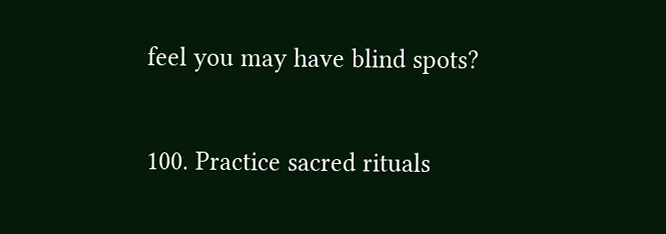feel you may have blind spots?

100. Practice sacred rituals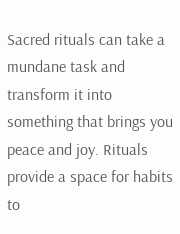Sacred rituals can take a mundane task and transform it into something that brings you peace and joy. Rituals provide a space for habits to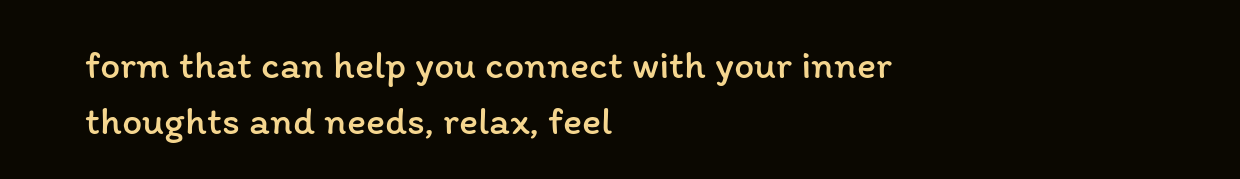form that can help you connect with your inner thoughts and needs, relax, feel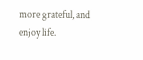more grateful, and enjoy life.